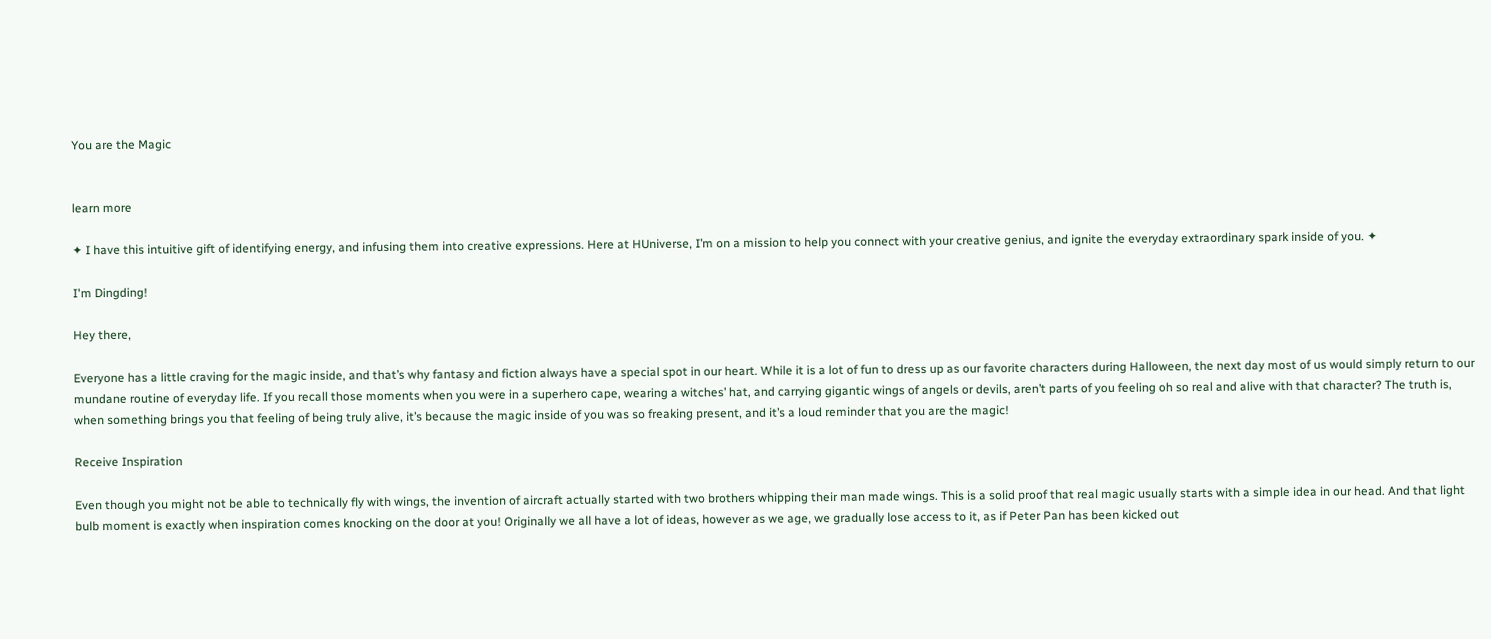You are the Magic


learn more

✦ I have this intuitive gift of identifying energy, and infusing them into creative expressions. Here at HUniverse, I’m on a mission to help you connect with your creative genius, and ignite the everyday extraordinary spark inside of you. ✦

I'm Dingding!

Hey there,

Everyone has a little craving for the magic inside, and that’s why fantasy and fiction always have a special spot in our heart. While it is a lot of fun to dress up as our favorite characters during Halloween, the next day most of us would simply return to our mundane routine of everyday life. If you recall those moments when you were in a superhero cape, wearing a witches’ hat, and carrying gigantic wings of angels or devils, aren’t parts of you feeling oh so real and alive with that character? The truth is, when something brings you that feeling of being truly alive, it’s because the magic inside of you was so freaking present, and it’s a loud reminder that you are the magic!

Receive Inspiration

Even though you might not be able to technically fly with wings, the invention of aircraft actually started with two brothers whipping their man made wings. This is a solid proof that real magic usually starts with a simple idea in our head. And that light bulb moment is exactly when inspiration comes knocking on the door at you! Originally we all have a lot of ideas, however as we age, we gradually lose access to it, as if Peter Pan has been kicked out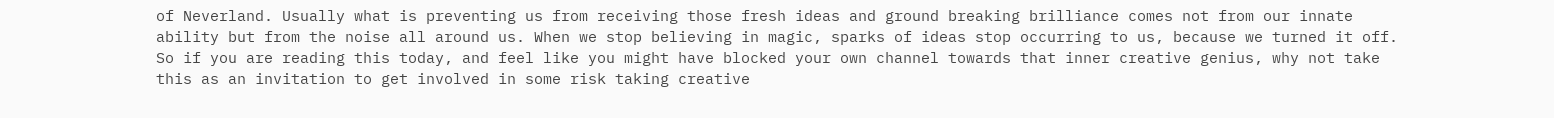of Neverland. Usually what is preventing us from receiving those fresh ideas and ground breaking brilliance comes not from our innate ability but from the noise all around us. When we stop believing in magic, sparks of ideas stop occurring to us, because we turned it off. So if you are reading this today, and feel like you might have blocked your own channel towards that inner creative genius, why not take this as an invitation to get involved in some risk taking creative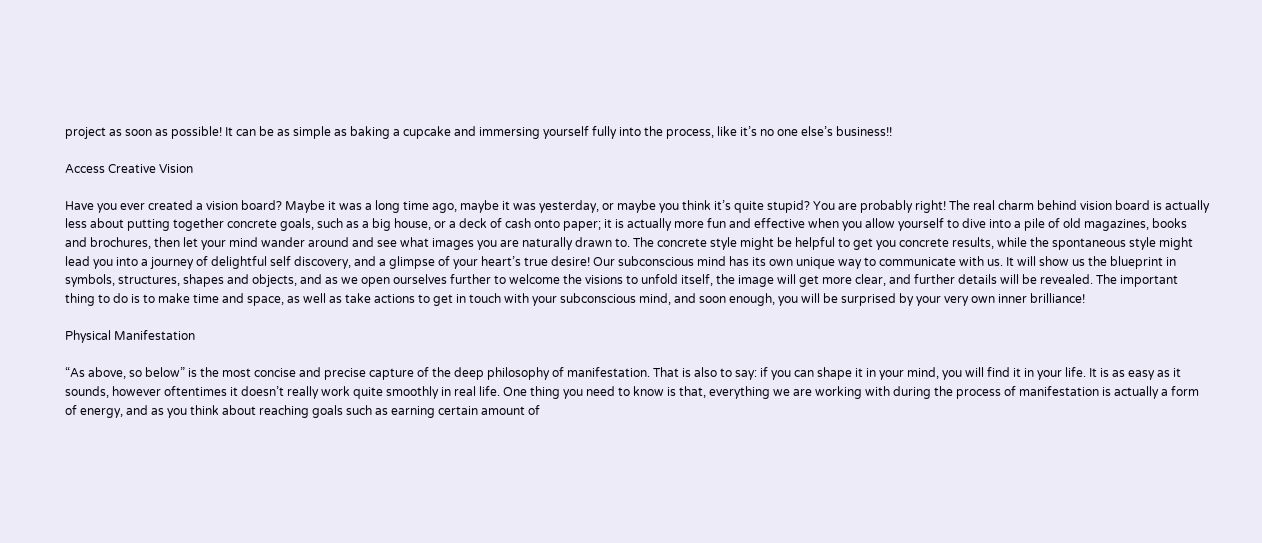project as soon as possible! It can be as simple as baking a cupcake and immersing yourself fully into the process, like it’s no one else’s business!!

Access Creative Vision

Have you ever created a vision board? Maybe it was a long time ago, maybe it was yesterday, or maybe you think it’s quite stupid? You are probably right! The real charm behind vision board is actually less about putting together concrete goals, such as a big house, or a deck of cash onto paper; it is actually more fun and effective when you allow yourself to dive into a pile of old magazines, books and brochures, then let your mind wander around and see what images you are naturally drawn to. The concrete style might be helpful to get you concrete results, while the spontaneous style might lead you into a journey of delightful self discovery, and a glimpse of your heart’s true desire! Our subconscious mind has its own unique way to communicate with us. It will show us the blueprint in symbols, structures, shapes and objects, and as we open ourselves further to welcome the visions to unfold itself, the image will get more clear, and further details will be revealed. The important thing to do is to make time and space, as well as take actions to get in touch with your subconscious mind, and soon enough, you will be surprised by your very own inner brilliance!

Physical Manifestation

“As above, so below” is the most concise and precise capture of the deep philosophy of manifestation. That is also to say: if you can shape it in your mind, you will find it in your life. It is as easy as it sounds, however oftentimes it doesn’t really work quite smoothly in real life. One thing you need to know is that, everything we are working with during the process of manifestation is actually a form of energy, and as you think about reaching goals such as earning certain amount of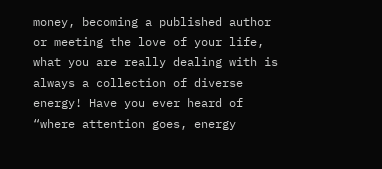money, becoming a published author or meeting the love of your life, what you are really dealing with is always a collection of diverse energy! Have you ever heard of “where attention goes, energy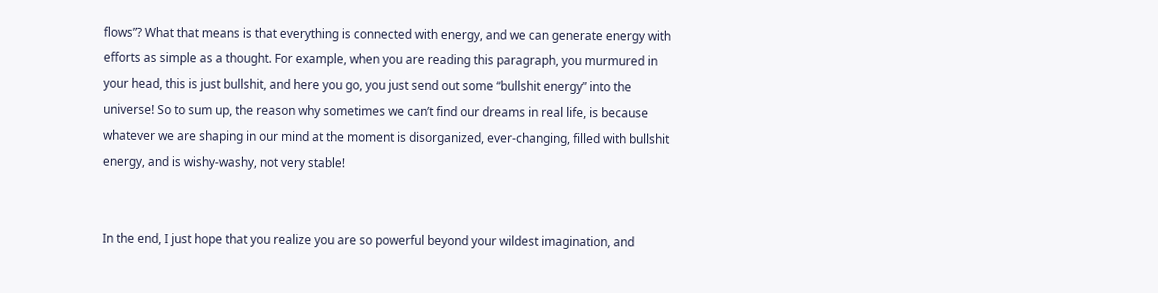flows”? What that means is that everything is connected with energy, and we can generate energy with efforts as simple as a thought. For example, when you are reading this paragraph, you murmured in your head, this is just bullshit, and here you go, you just send out some “bullshit energy” into the universe! So to sum up, the reason why sometimes we can’t find our dreams in real life, is because whatever we are shaping in our mind at the moment is disorganized, ever-changing, filled with bullshit energy, and is wishy-washy, not very stable!


In the end, I just hope that you realize you are so powerful beyond your wildest imagination, and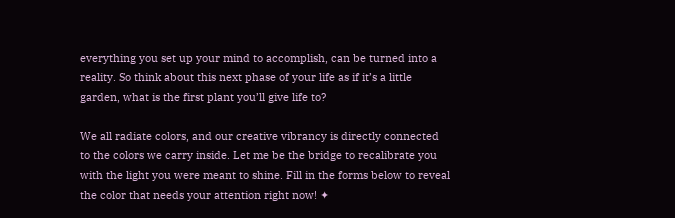everything you set up your mind to accomplish, can be turned into a reality. So think about this next phase of your life as if it’s a little garden, what is the first plant you’ll give life to?

We all radiate colors, and our creative vibrancy is directly connected to the colors we carry inside. Let me be the bridge to recalibrate you with the light you were meant to shine. Fill in the forms below to reveal the color that needs your attention right now! ✦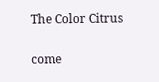The Color Citrus

come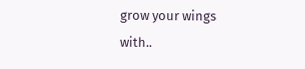grow your wings with..